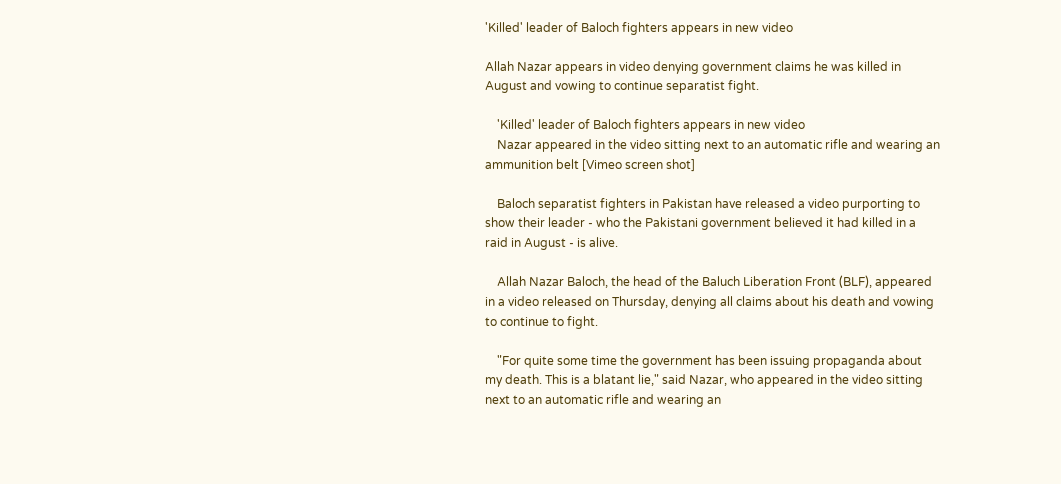'Killed' leader of Baloch fighters appears in new video

Allah Nazar appears in video denying government claims he was killed in August and vowing to continue separatist fight.

    'Killed' leader of Baloch fighters appears in new video
    Nazar appeared in the video sitting next to an automatic rifle and wearing an ammunition belt [Vimeo screen shot]

    Baloch separatist fighters in Pakistan have released a video purporting to show their leader - who the Pakistani government believed it had killed in a raid in August - is alive.

    Allah Nazar Baloch, the head of the Baluch Liberation Front (BLF), appeared in a video released on Thursday, denying all claims about his death and vowing to continue to fight.

    "For quite some time the government has been issuing propaganda about my death. This is a blatant lie," said Nazar, who appeared in the video sitting next to an automatic rifle and wearing an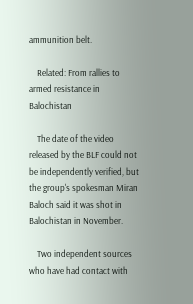ammunition belt.

    Related: From rallies to armed resistance in Balochistan

    The date of the video released by the BLF could not be independently verified, but the group's spokesman Miran Baloch said it was shot in Balochistan in November.

    Two independent sources who have had contact with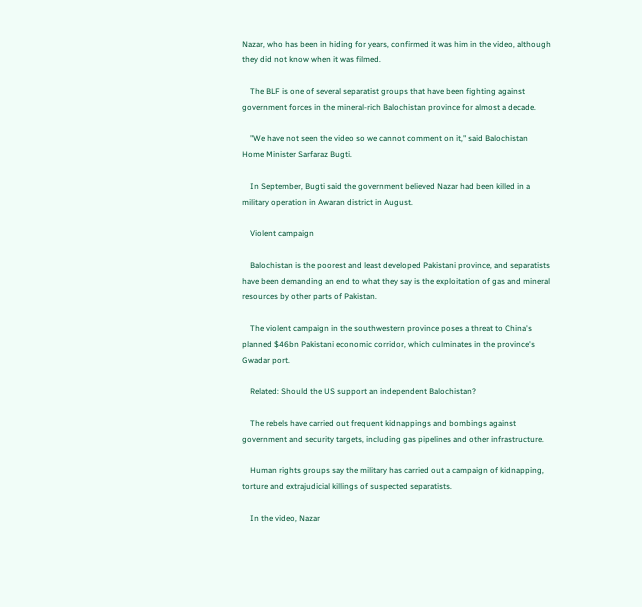Nazar, who has been in hiding for years, confirmed it was him in the video, although they did not know when it was filmed.

    The BLF is one of several separatist groups that have been fighting against government forces in the mineral-rich Balochistan province for almost a decade.

    "We have not seen the video so we cannot comment on it," said Balochistan Home Minister Sarfaraz Bugti.

    In September, Bugti said the government believed Nazar had been killed in a military operation in Awaran district in August.

    Violent campaign

    Balochistan is the poorest and least developed Pakistani province, and separatists have been demanding an end to what they say is the exploitation of gas and mineral resources by other parts of Pakistan.

    The violent campaign in the southwestern province poses a threat to China's planned $46bn Pakistani economic corridor, which culminates in the province's Gwadar port.

    Related: Should the US support an independent Balochistan?

    The rebels have carried out frequent kidnappings and bombings against government and security targets, including gas pipelines and other infrastructure.

    Human rights groups say the military has carried out a campaign of kidnapping, torture and extrajudicial killings of suspected separatists.

    In the video, Nazar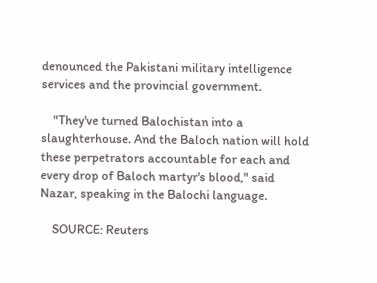denounced the Pakistani military intelligence services and the provincial government.

    "They've turned Balochistan into a slaughterhouse. And the Baloch nation will hold these perpetrators accountable for each and every drop of Baloch martyr's blood," said Nazar, speaking in the Balochi language.

    SOURCE: Reuters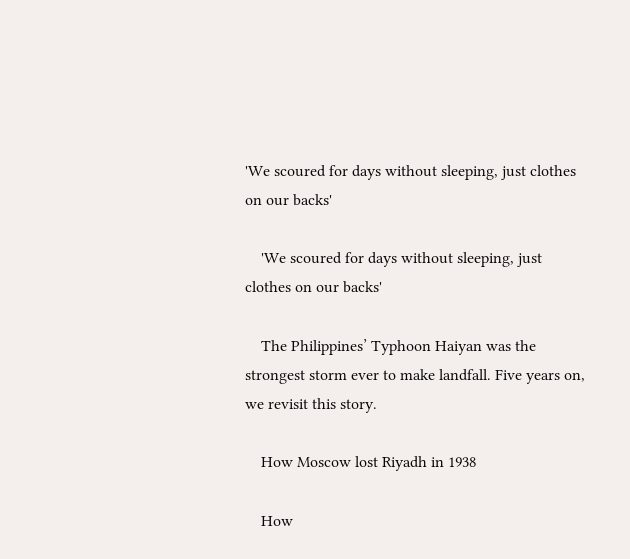'We scoured for days without sleeping, just clothes on our backs'

    'We scoured for days without sleeping, just clothes on our backs'

    The Philippines’ Typhoon Haiyan was the strongest storm ever to make landfall. Five years on, we revisit this story.

    How Moscow lost Riyadh in 1938

    How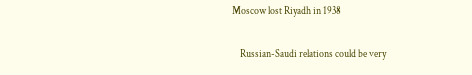Moscow lost Riyadh in 1938

    Russian-Saudi relations could be very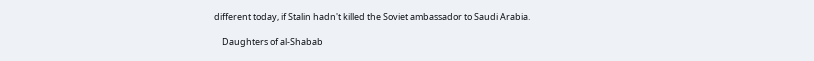different today, if Stalin hadn't killed the Soviet ambassador to Saudi Arabia.

    Daughters of al-Shabab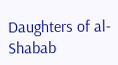Daughters of al-Shabab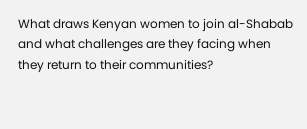What draws Kenyan women to join al-Shabab and what challenges are they facing when they return to their communities?